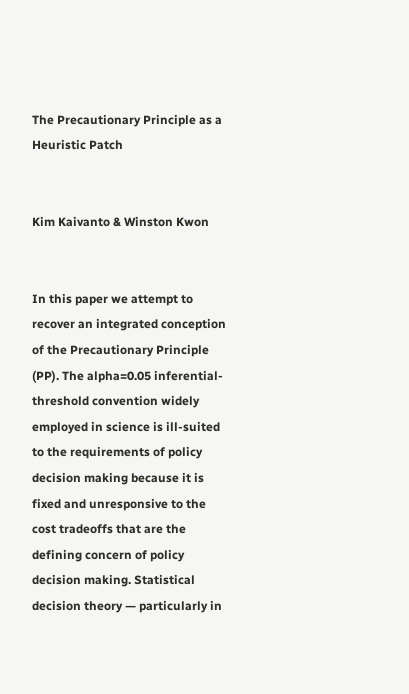The Precautionary Principle as a Heuristic Patch


Kim Kaivanto & Winston Kwon


In this paper we attempt to recover an integrated conception of the Precautionary Principle (PP). The alpha=0.05 inferential-threshold convention widely employed in science is ill-suited to the requirements of policy decision making because it is fixed and unresponsive to the cost tradeoffs that are the defining concern of policy decision making. Statistical decision theory — particularly in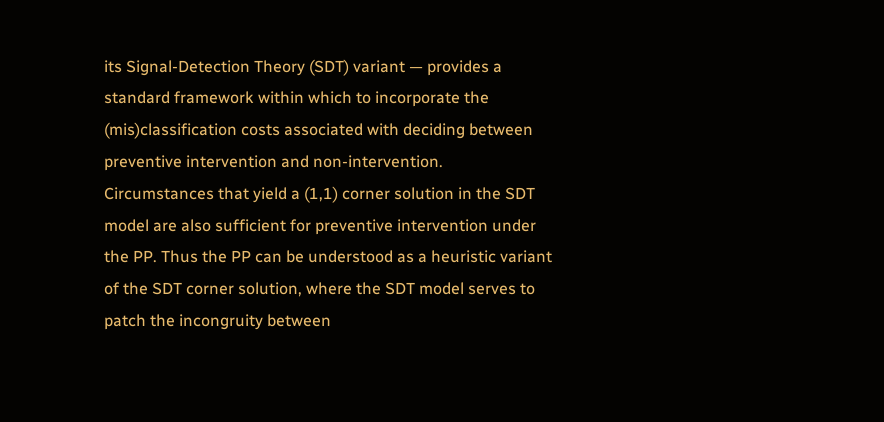its Signal-Detection Theory (SDT) variant — provides a standard framework within which to incorporate the (mis)classification costs associated with deciding between preventive intervention and non-intervention. Circumstances that yield a (1,1) corner solution in the SDT model are also sufficient for preventive intervention under the PP. Thus the PP can be understood as a heuristic variant of the SDT corner solution, where the SDT model serves to patch the incongruity between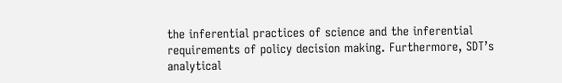the inferential practices of science and the inferential requirements of policy decision making. Furthermore, SDT’s analytical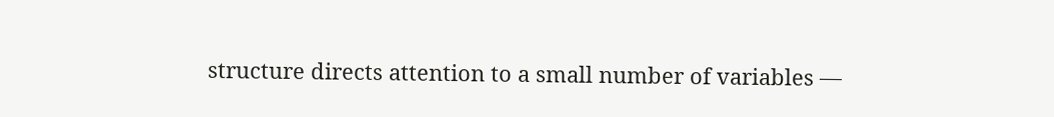structure directs attention to a small number of variables —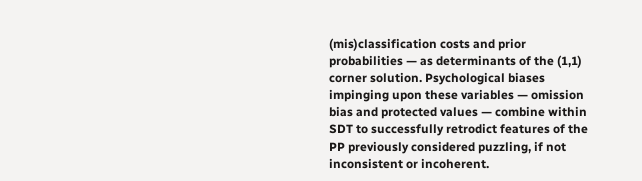(mis)classification costs and prior probabilities — as determinants of the (1,1) corner solution. Psychological biases impinging upon these variables — omission bias and protected values — combine within SDT to successfully retrodict features of the PP previously considered puzzling, if not inconsistent or incoherent.